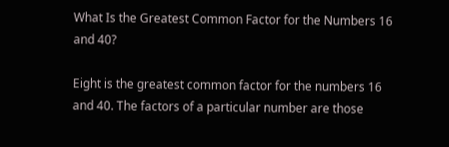What Is the Greatest Common Factor for the Numbers 16 and 40?

Eight is the greatest common factor for the numbers 16 and 40. The factors of a particular number are those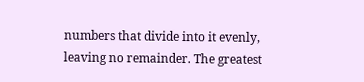numbers that divide into it evenly, leaving no remainder. The greatest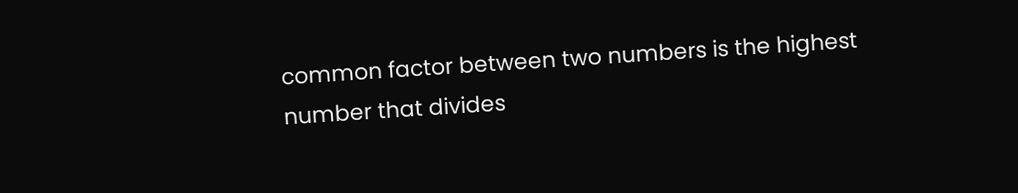common factor between two numbers is the highest number that divides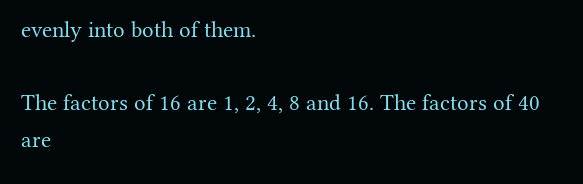evenly into both of them.

The factors of 16 are 1, 2, 4, 8 and 16. The factors of 40 are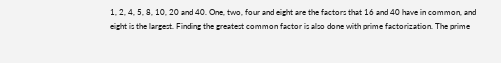1, 2, 4, 5, 8, 10, 20 and 40. One, two, four and eight are the factors that 16 and 40 have in common, and eight is the largest. Finding the greatest common factor is also done with prime factorization. The prime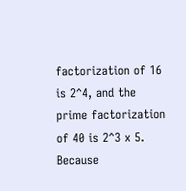factorization of 16 is 2^4, and the prime factorization of 40 is 2^3 x 5. Because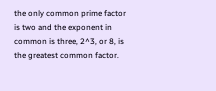the only common prime factor is two and the exponent in common is three, 2^3, or 8, is the greatest common factor.